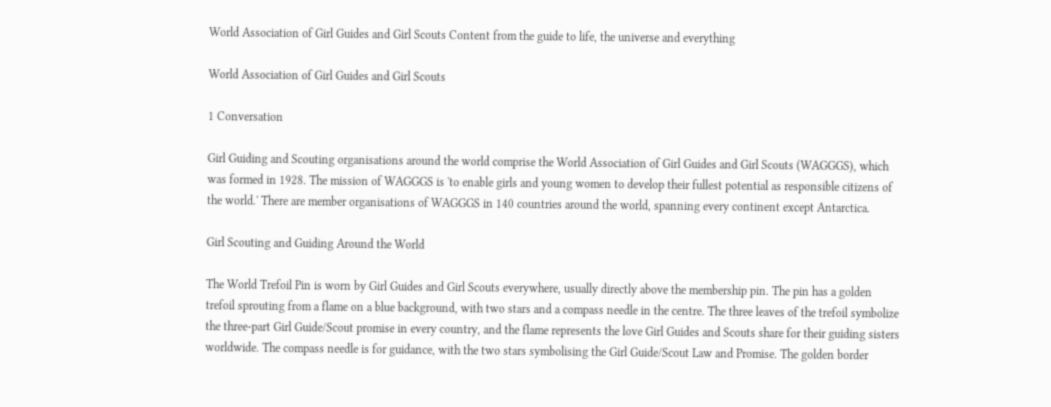World Association of Girl Guides and Girl Scouts Content from the guide to life, the universe and everything

World Association of Girl Guides and Girl Scouts

1 Conversation

Girl Guiding and Scouting organisations around the world comprise the World Association of Girl Guides and Girl Scouts (WAGGGS), which was formed in 1928. The mission of WAGGGS is 'to enable girls and young women to develop their fullest potential as responsible citizens of the world.' There are member organisations of WAGGGS in 140 countries around the world, spanning every continent except Antarctica.

Girl Scouting and Guiding Around the World

The World Trefoil Pin is worn by Girl Guides and Girl Scouts everywhere, usually directly above the membership pin. The pin has a golden trefoil sprouting from a flame on a blue background, with two stars and a compass needle in the centre. The three leaves of the trefoil symbolize the three-part Girl Guide/Scout promise in every country, and the flame represents the love Girl Guides and Scouts share for their guiding sisters worldwide. The compass needle is for guidance, with the two stars symbolising the Girl Guide/Scout Law and Promise. The golden border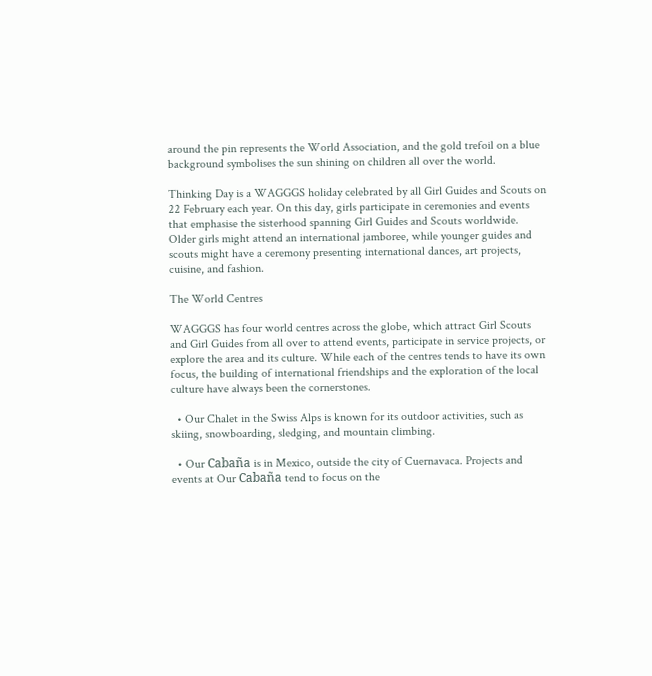around the pin represents the World Association, and the gold trefoil on a blue background symbolises the sun shining on children all over the world.

Thinking Day is a WAGGGS holiday celebrated by all Girl Guides and Scouts on 22 February each year. On this day, girls participate in ceremonies and events that emphasise the sisterhood spanning Girl Guides and Scouts worldwide. Older girls might attend an international jamboree, while younger guides and scouts might have a ceremony presenting international dances, art projects, cuisine, and fashion.

The World Centres

WAGGGS has four world centres across the globe, which attract Girl Scouts and Girl Guides from all over to attend events, participate in service projects, or explore the area and its culture. While each of the centres tends to have its own focus, the building of international friendships and the exploration of the local culture have always been the cornerstones.

  • Our Chalet in the Swiss Alps is known for its outdoor activities, such as skiing, snowboarding, sledging, and mountain climbing.

  • Our Cabaña is in Mexico, outside the city of Cuernavaca. Projects and events at Our Cabaña tend to focus on the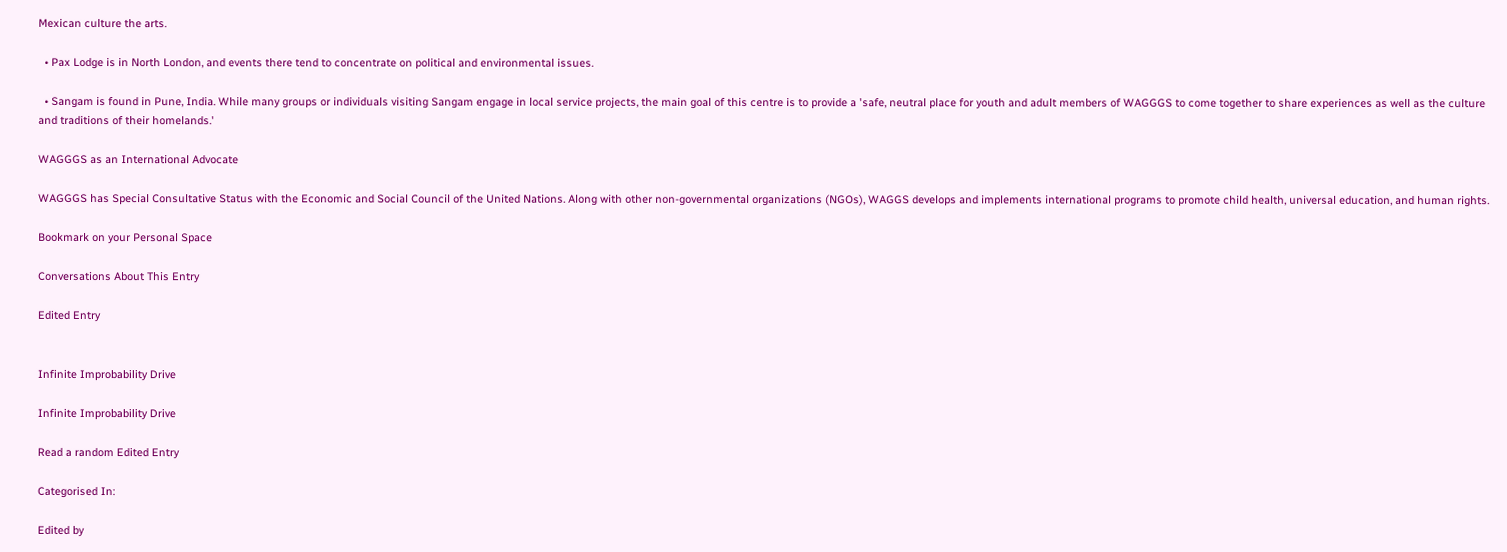Mexican culture the arts.

  • Pax Lodge is in North London, and events there tend to concentrate on political and environmental issues.

  • Sangam is found in Pune, India. While many groups or individuals visiting Sangam engage in local service projects, the main goal of this centre is to provide a 'safe, neutral place for youth and adult members of WAGGGS to come together to share experiences as well as the culture and traditions of their homelands.'

WAGGGS as an International Advocate

WAGGGS has Special Consultative Status with the Economic and Social Council of the United Nations. Along with other non-governmental organizations (NGOs), WAGGS develops and implements international programs to promote child health, universal education, and human rights.

Bookmark on your Personal Space

Conversations About This Entry

Edited Entry


Infinite Improbability Drive

Infinite Improbability Drive

Read a random Edited Entry

Categorised In:

Edited by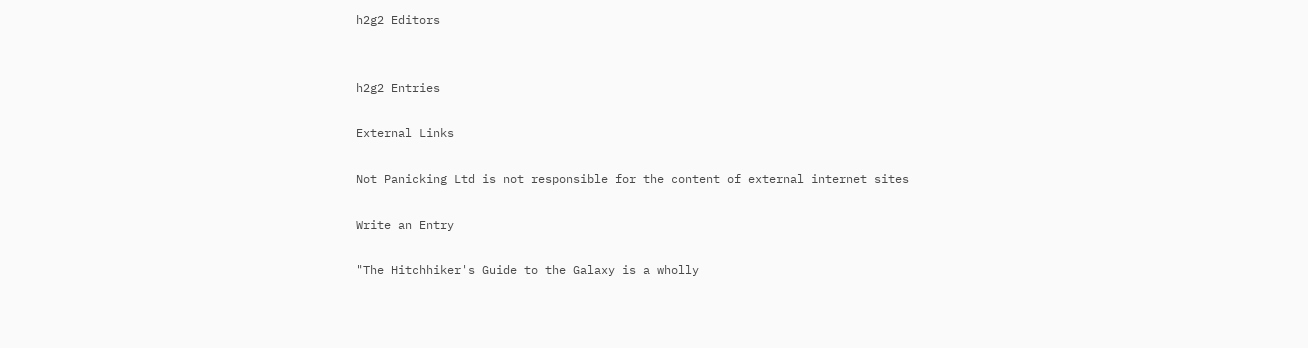h2g2 Editors


h2g2 Entries

External Links

Not Panicking Ltd is not responsible for the content of external internet sites

Write an Entry

"The Hitchhiker's Guide to the Galaxy is a wholly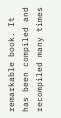remarkable book. It has been compiled and recompiled many times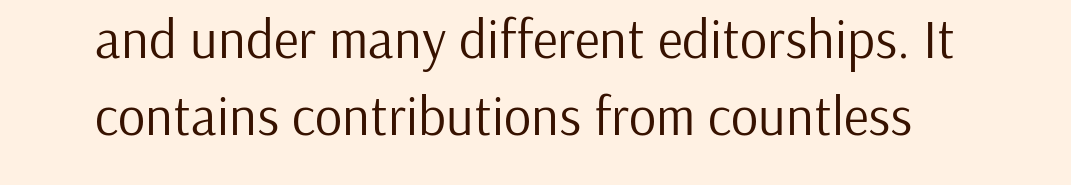and under many different editorships. It contains contributions from countless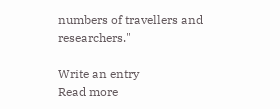numbers of travellers and researchers."

Write an entry
Read more